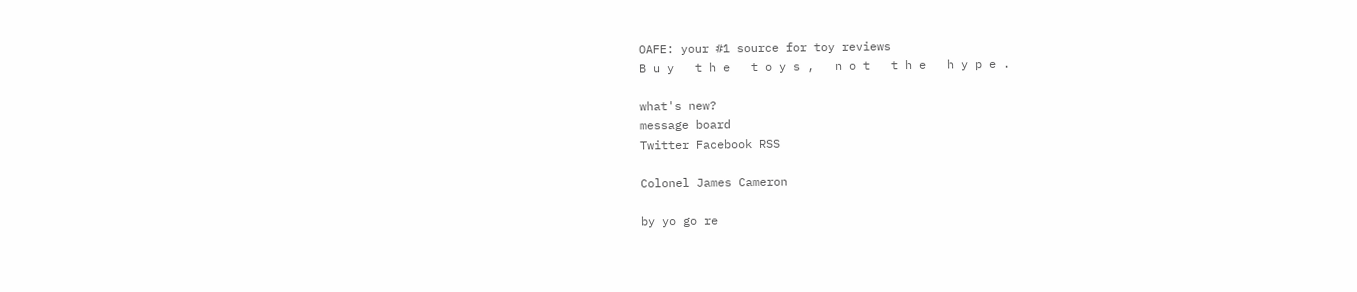OAFE: your #1 source for toy reviews
B u y   t h e   t o y s ,   n o t   t h e   h y p e .

what's new?
message board
Twitter Facebook RSS

Colonel James Cameron

by yo go re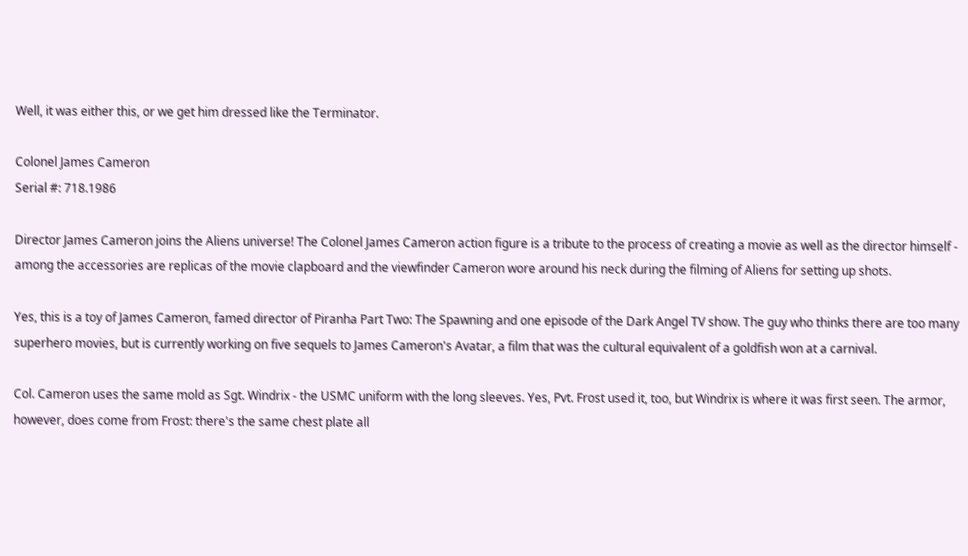Well, it was either this, or we get him dressed like the Terminator.

Colonel James Cameron
Serial #: 718.1986

Director James Cameron joins the Aliens universe! The Colonel James Cameron action figure is a tribute to the process of creating a movie as well as the director himself - among the accessories are replicas of the movie clapboard and the viewfinder Cameron wore around his neck during the filming of Aliens for setting up shots.

Yes, this is a toy of James Cameron, famed director of Piranha Part Two: The Spawning and one episode of the Dark Angel TV show. The guy who thinks there are too many superhero movies, but is currently working on five sequels to James Cameron's Avatar, a film that was the cultural equivalent of a goldfish won at a carnival.

Col. Cameron uses the same mold as Sgt. Windrix - the USMC uniform with the long sleeves. Yes, Pvt. Frost used it, too, but Windrix is where it was first seen. The armor, however, does come from Frost: there's the same chest plate all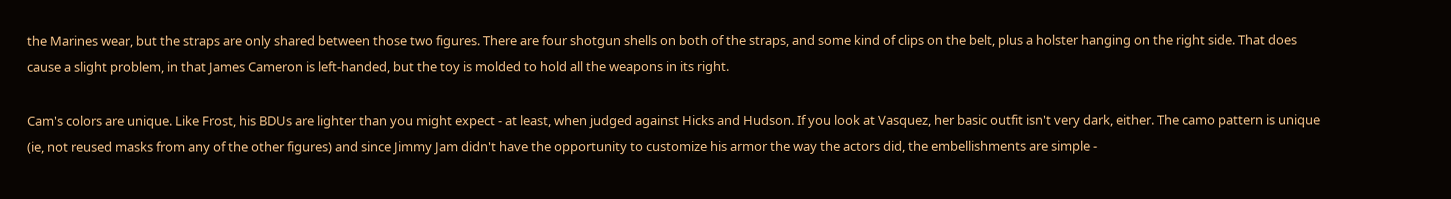the Marines wear, but the straps are only shared between those two figures. There are four shotgun shells on both of the straps, and some kind of clips on the belt, plus a holster hanging on the right side. That does cause a slight problem, in that James Cameron is left-handed, but the toy is molded to hold all the weapons in its right.

Cam's colors are unique. Like Frost, his BDUs are lighter than you might expect - at least, when judged against Hicks and Hudson. If you look at Vasquez, her basic outfit isn't very dark, either. The camo pattern is unique (ie, not reused masks from any of the other figures) and since Jimmy Jam didn't have the opportunity to customize his armor the way the actors did, the embellishments are simple -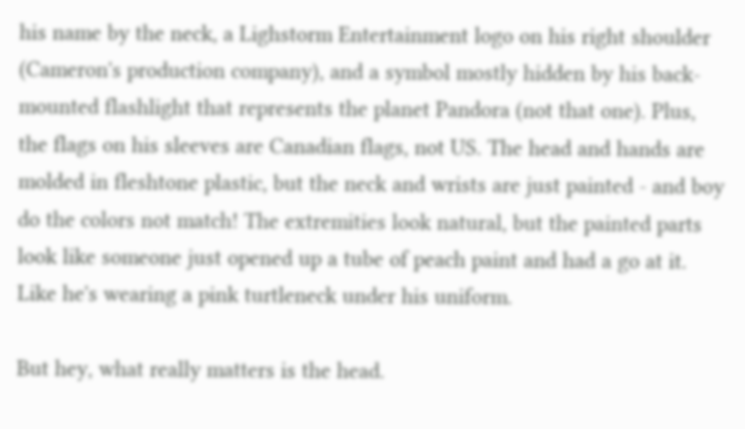his name by the neck, a Lighstorm Entertainment logo on his right shoulder (Cameron's production company), and a symbol mostly hidden by his back-mounted flashlight that represents the planet Pandora (not that one). Plus, the flags on his sleeves are Canadian flags, not US. The head and hands are molded in fleshtone plastic, but the neck and wrists are just painted - and boy do the colors not match! The extremities look natural, but the painted parts look like someone just opened up a tube of peach paint and had a go at it. Like he's wearing a pink turtleneck under his uniform.

But hey, what really matters is the head.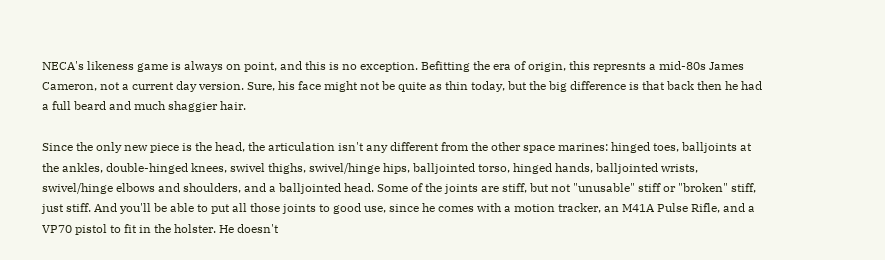NECA's likeness game is always on point, and this is no exception. Befitting the era of origin, this represnts a mid-80s James Cameron, not a current day version. Sure, his face might not be quite as thin today, but the big difference is that back then he had a full beard and much shaggier hair.

Since the only new piece is the head, the articulation isn't any different from the other space marines: hinged toes, balljoints at the ankles, double-hinged knees, swivel thighs, swivel/hinge hips, balljointed torso, hinged hands, balljointed wrists, swivel/hinge elbows and shoulders, and a balljointed head. Some of the joints are stiff, but not "unusable" stiff or "broken" stiff, just stiff. And you'll be able to put all those joints to good use, since he comes with a motion tracker, an M41A Pulse Rifle, and a VP70 pistol to fit in the holster. He doesn't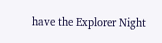have the Explorer Night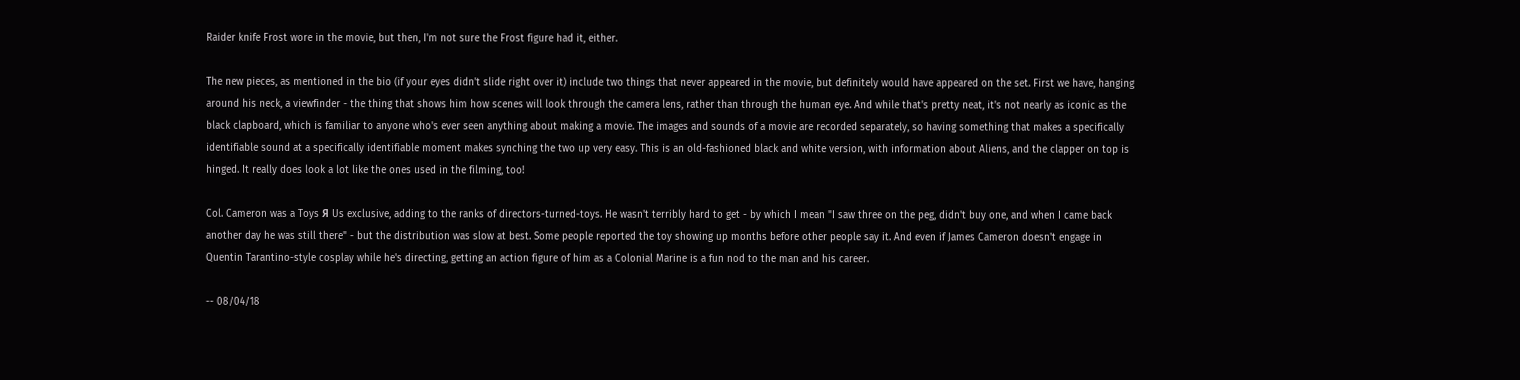Raider knife Frost wore in the movie, but then, I'm not sure the Frost figure had it, either.

The new pieces, as mentioned in the bio (if your eyes didn't slide right over it) include two things that never appeared in the movie, but definitely would have appeared on the set. First we have, hanging around his neck, a viewfinder - the thing that shows him how scenes will look through the camera lens, rather than through the human eye. And while that's pretty neat, it's not nearly as iconic as the black clapboard, which is familiar to anyone who's ever seen anything about making a movie. The images and sounds of a movie are recorded separately, so having something that makes a specifically identifiable sound at a specifically identifiable moment makes synching the two up very easy. This is an old-fashioned black and white version, with information about Aliens, and the clapper on top is hinged. It really does look a lot like the ones used in the filming, too!

Col. Cameron was a Toys Я Us exclusive, adding to the ranks of directors-turned-toys. He wasn't terribly hard to get - by which I mean "I saw three on the peg, didn't buy one, and when I came back another day he was still there" - but the distribution was slow at best. Some people reported the toy showing up months before other people say it. And even if James Cameron doesn't engage in Quentin Tarantino-style cosplay while he's directing, getting an action figure of him as a Colonial Marine is a fun nod to the man and his career.

-- 08/04/18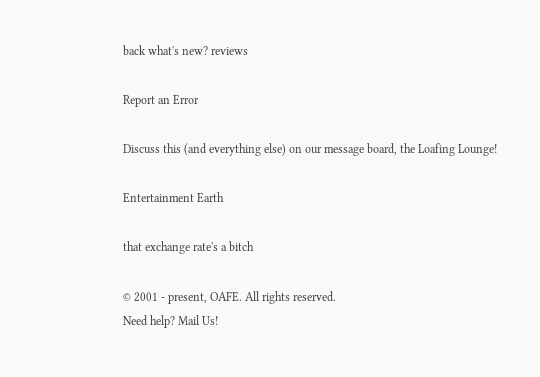back what's new? reviews

Report an Error

Discuss this (and everything else) on our message board, the Loafing Lounge!

Entertainment Earth

that exchange rate's a bitch

© 2001 - present, OAFE. All rights reserved.
Need help? Mail Us!